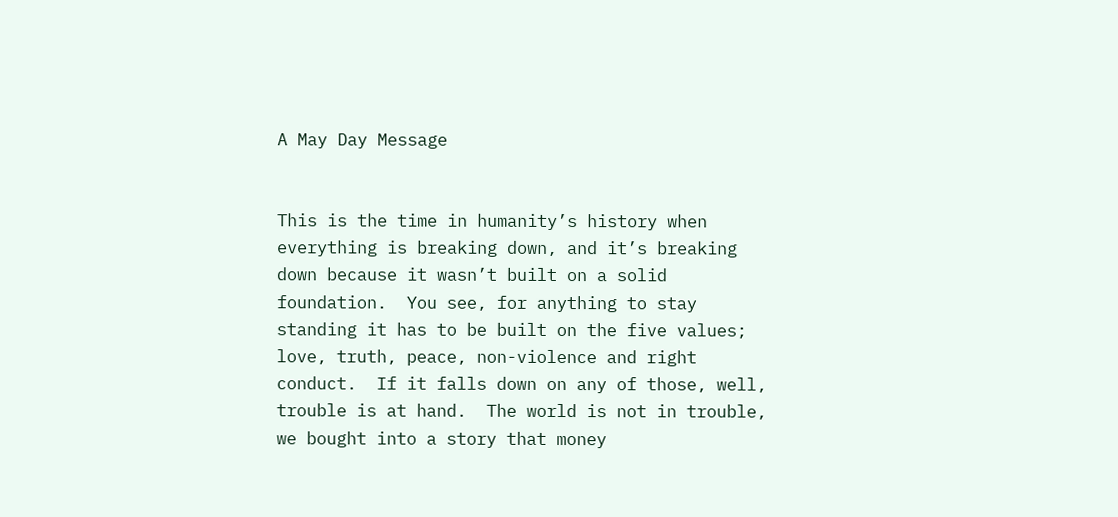A May Day Message


This is the time in humanity’s history when everything is breaking down, and it’s breaking down because it wasn’t built on a solid foundation.  You see, for anything to stay standing it has to be built on the five values; love, truth, peace, non-violence and right conduct.  If it falls down on any of those, well, trouble is at hand.  The world is not in trouble, we bought into a story that money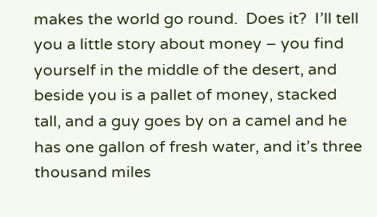makes the world go round.  Does it?  I’ll tell you a little story about money – you find yourself in the middle of the desert, and beside you is a pallet of money, stacked tall, and a guy goes by on a camel and he has one gallon of fresh water, and it’s three thousand miles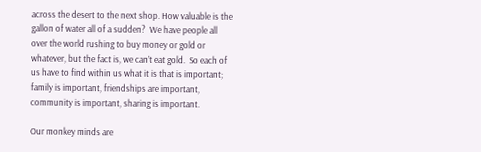across the desert to the next shop. How valuable is the gallon of water all of a sudden?  We have people all over the world rushing to buy money or gold or whatever, but the fact is, we can’t eat gold.  So each of us have to find within us what it is that is important; family is important, friendships are important, community is important, sharing is important.

Our monkey minds are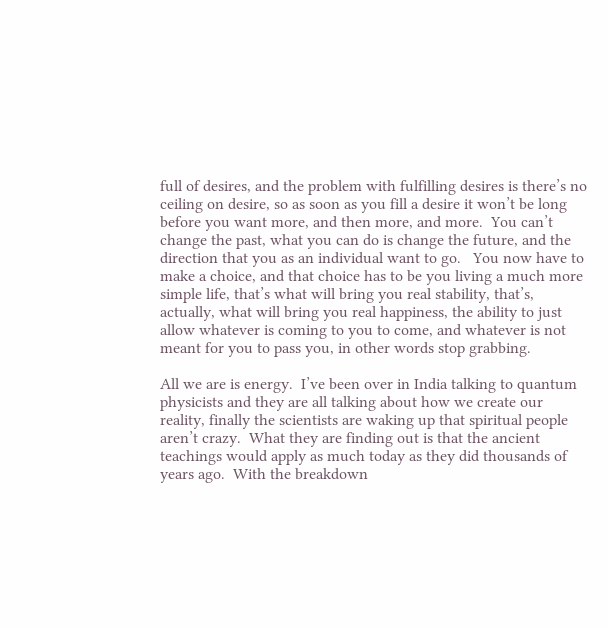full of desires, and the problem with fulfilling desires is there’s no ceiling on desire, so as soon as you fill a desire it won’t be long before you want more, and then more, and more.  You can’t change the past, what you can do is change the future, and the direction that you as an individual want to go.   You now have to make a choice, and that choice has to be you living a much more simple life, that’s what will bring you real stability, that’s, actually, what will bring you real happiness, the ability to just allow whatever is coming to you to come, and whatever is not meant for you to pass you, in other words stop grabbing.

All we are is energy.  I’ve been over in India talking to quantum physicists and they are all talking about how we create our reality, finally the scientists are waking up that spiritual people aren’t crazy.  What they are finding out is that the ancient teachings would apply as much today as they did thousands of years ago.  With the breakdown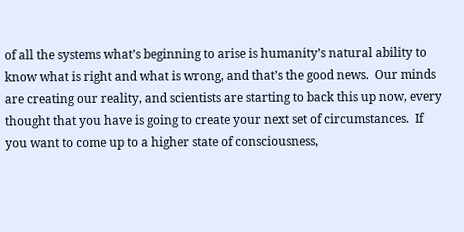of all the systems what’s beginning to arise is humanity’s natural ability to know what is right and what is wrong, and that’s the good news.  Our minds are creating our reality, and scientists are starting to back this up now, every thought that you have is going to create your next set of circumstances.  If you want to come up to a higher state of consciousness,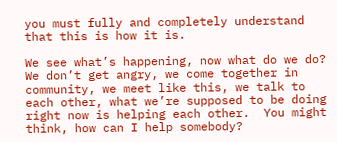you must fully and completely understand that this is how it is.

We see what’s happening, now what do we do?  We don’t get angry, we come together in community, we meet like this, we talk to each other, what we’re supposed to be doing right now is helping each other.  You might think, how can I help somebody?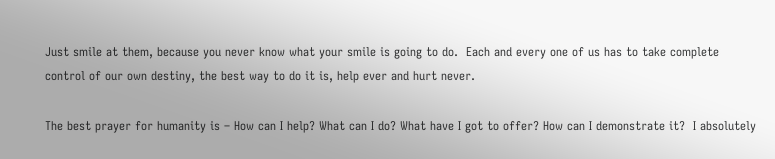Just smile at them, because you never know what your smile is going to do.  Each and every one of us has to take complete control of our own destiny, the best way to do it is, help ever and hurt never.

The best prayer for humanity is – How can I help? What can I do? What have I got to offer? How can I demonstrate it?  I absolutely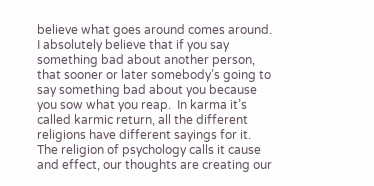believe what goes around comes around.  I absolutely believe that if you say something bad about another person, that sooner or later somebody’s going to say something bad about you because you sow what you reap.  In karma it’s called karmic return, all the different religions have different sayings for it.  The religion of psychology calls it cause and effect, our thoughts are creating our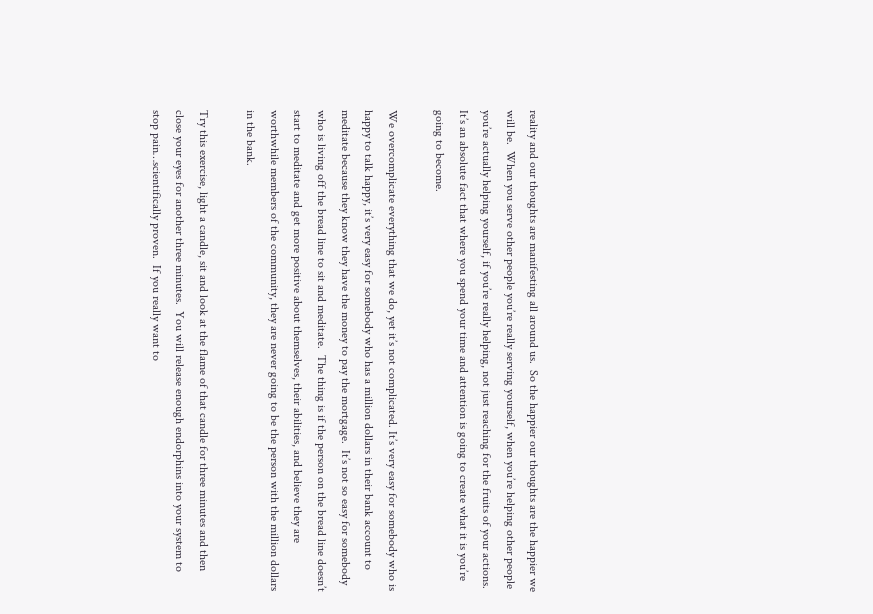reality and our thoughts are manifesting all around us.  So the happier our thoughts are the happier we will be.  When you serve other people you’re really serving yourself, when you’re helping other people you’re actually helping yourself, if you’re really helping, not just reaching for the fruits of your actions.  It’s an absolute fact that where you spend your time and attention is going to create what it is you’re going to become.

We overcomplicate everything that we do, yet it’s not complicated. It’s very easy for somebody who is happy to talk happy, it’s very easy for somebody who has a million dollars in their bank account to meditate because they know they have the money to pay the mortgage.  It’s not so easy for somebody who is living off the bread line to sit and meditate.  The thing is if the person on the bread line doesn’t start to meditate and get more positive about themselves, their abilities, and believe they are worthwhile members of the community, they are never going to be the person with the million dollars in the bank.

Try this exercise, light a candle, sit and look at the flame of that candle for three minutes and then close your eyes for another three minutes.  You will release enough endorphins into your system to stop pain…scientifically proven.  If you really want to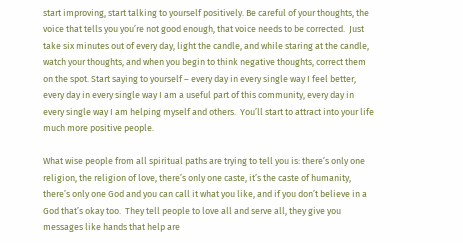start improving, start talking to yourself positively. Be careful of your thoughts, the voice that tells you you’re not good enough, that voice needs to be corrected.  Just take six minutes out of every day, light the candle, and while staring at the candle, watch your thoughts, and when you begin to think negative thoughts, correct them on the spot. Start saying to yourself – every day in every single way I feel better, every day in every single way I am a useful part of this community, every day in every single way I am helping myself and others.  You’ll start to attract into your life much more positive people.

What wise people from all spiritual paths are trying to tell you is: there’s only one religion, the religion of love, there’s only one caste, it’s the caste of humanity, there’s only one God and you can call it what you like, and if you don’t believe in a God that’s okay too.  They tell people to love all and serve all, they give you messages like hands that help are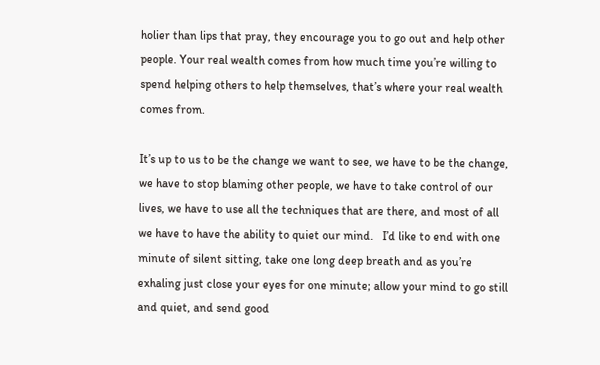holier than lips that pray, they encourage you to go out and help other people. Your real wealth comes from how much time you’re willing to spend helping others to help themselves, that’s where your real wealth comes from.

It’s up to us to be the change we want to see, we have to be the change, we have to stop blaming other people, we have to take control of our lives, we have to use all the techniques that are there, and most of all we have to have the ability to quiet our mind.   I’d like to end with one minute of silent sitting, take one long deep breath and as you’re exhaling just close your eyes for one minute; allow your mind to go still and quiet, and send good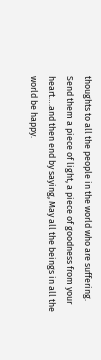thoughts to all the people in the world who are suffering.  Send them a piece of light, a piece of goodness from your heart….and then end by saying, May all the beings in all the world be happy.